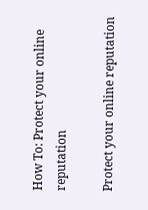How To: Protect your online reputation

Protect your online reputation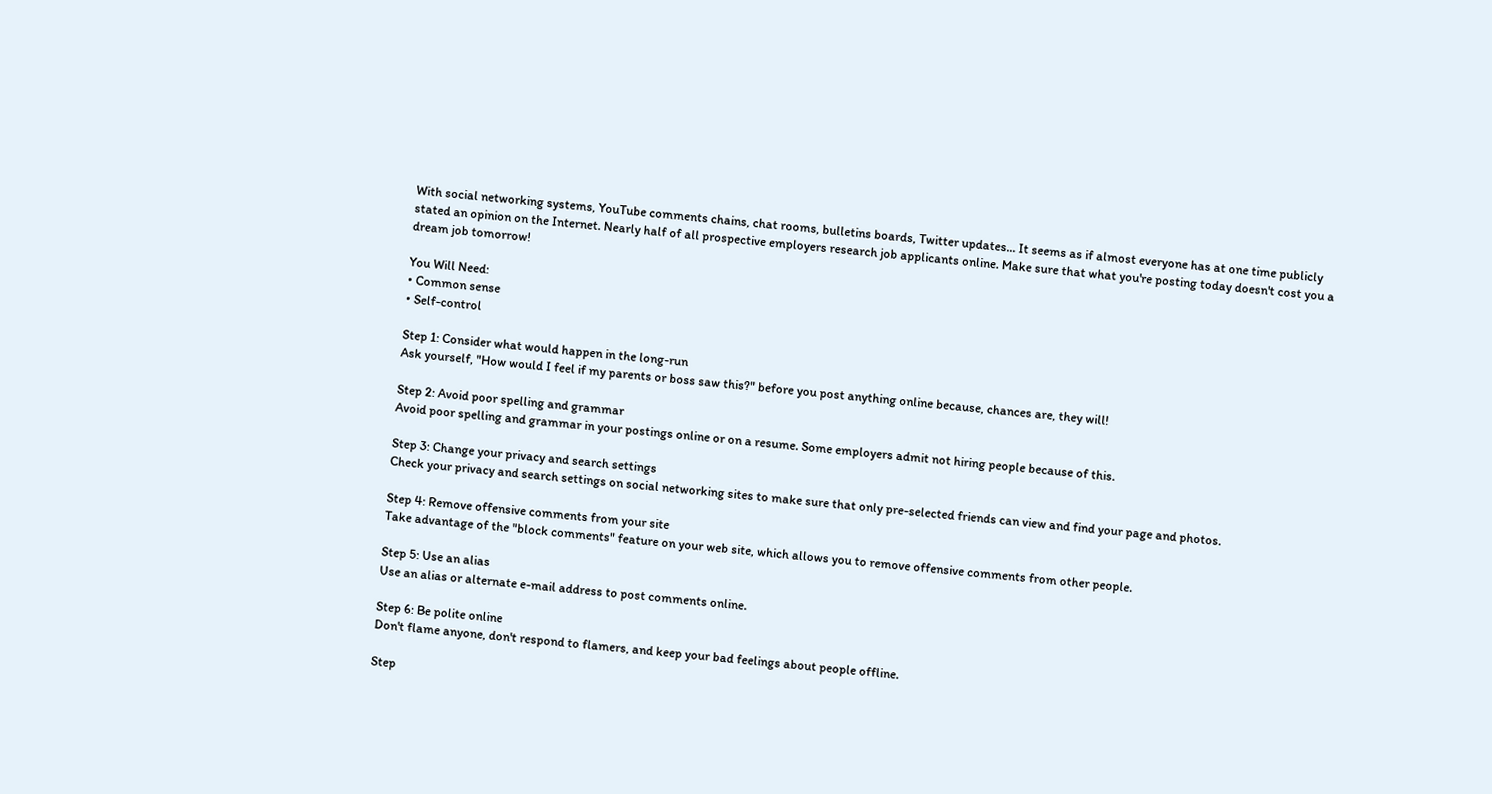With social networking systems, YouTube comments chains, chat rooms, bulletins boards, Twitter updates... It seems as if almost everyone has at one time publicly stated an opinion on the Internet. Nearly half of all prospective employers research job applicants online. Make sure that what you're posting today doesn't cost you a dream job tomorrow!

You Will Need:
• Common sense
• Self-control

Step 1: Consider what would happen in the long-run
Ask yourself, "How would I feel if my parents or boss saw this?" before you post anything online because, chances are, they will!

Step 2: Avoid poor spelling and grammar
Avoid poor spelling and grammar in your postings online or on a resume. Some employers admit not hiring people because of this.

Step 3: Change your privacy and search settings
Check your privacy and search settings on social networking sites to make sure that only pre-selected friends can view and find your page and photos.

Step 4: Remove offensive comments from your site
Take advantage of the "block comments" feature on your web site, which allows you to remove offensive comments from other people.

Step 5: Use an alias
Use an alias or alternate e-mail address to post comments online.

Step 6: Be polite online
Don't flame anyone, don't respond to flamers, and keep your bad feelings about people offline.

Step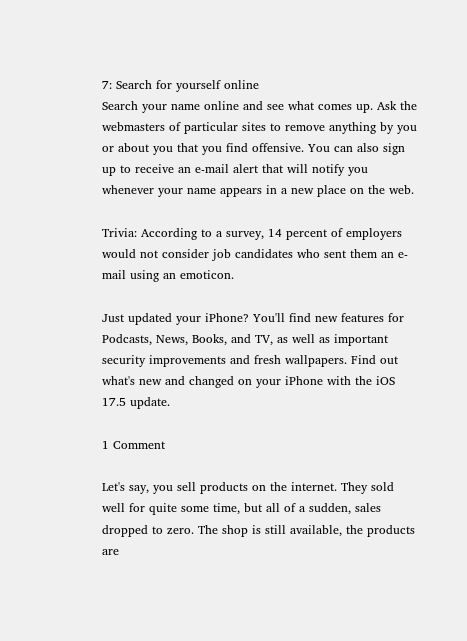7: Search for yourself online
Search your name online and see what comes up. Ask the webmasters of particular sites to remove anything by you or about you that you find offensive. You can also sign up to receive an e-mail alert that will notify you whenever your name appears in a new place on the web.

Trivia: According to a survey, 14 percent of employers would not consider job candidates who sent them an e-mail using an emoticon.

Just updated your iPhone? You'll find new features for Podcasts, News, Books, and TV, as well as important security improvements and fresh wallpapers. Find out what's new and changed on your iPhone with the iOS 17.5 update.

1 Comment

Let's say, you sell products on the internet. They sold well for quite some time, but all of a sudden, sales dropped to zero. The shop is still available, the products are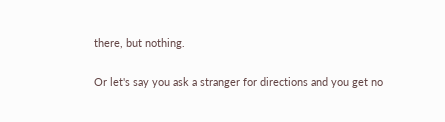there, but nothing.

Or let's say you ask a stranger for directions and you get no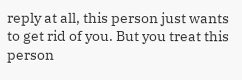reply at all, this person just wants to get rid of you. But you treat this person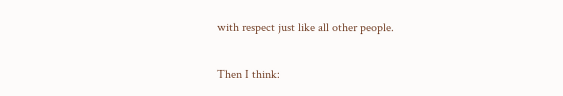with respect just like all other people.

Then I think: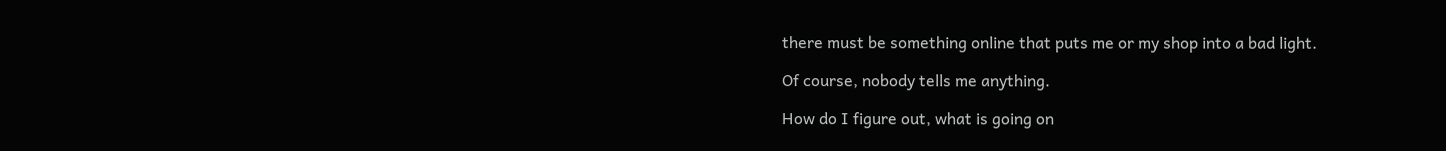there must be something online that puts me or my shop into a bad light.

Of course, nobody tells me anything.

How do I figure out, what is going on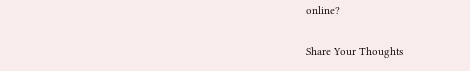online?

Share Your Thoughts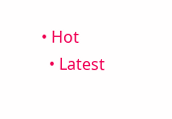• Hot
  • Latest